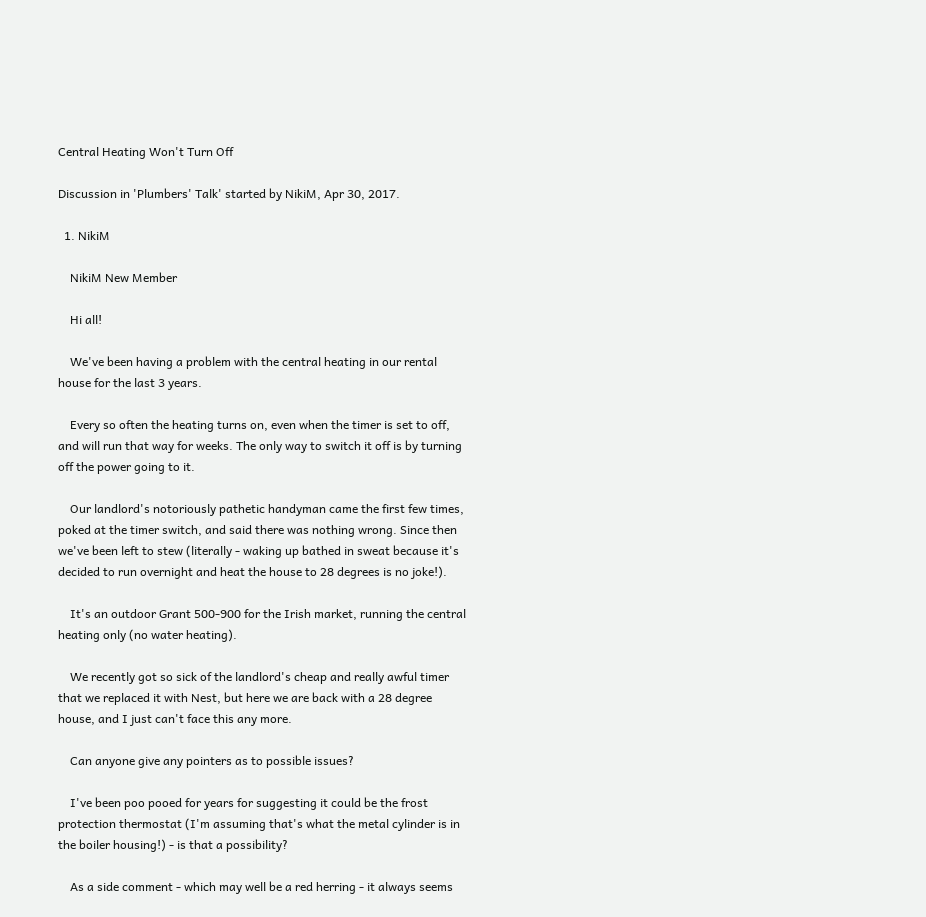Central Heating Won't Turn Off

Discussion in 'Plumbers' Talk' started by NikiM, Apr 30, 2017.

  1. NikiM

    NikiM New Member

    Hi all!

    We've been having a problem with the central heating in our rental house for the last 3 years.

    Every so often the heating turns on, even when the timer is set to off, and will run that way for weeks. The only way to switch it off is by turning off the power going to it.

    Our landlord's notoriously pathetic handyman came the first few times, poked at the timer switch, and said there was nothing wrong. Since then we've been left to stew (literally - waking up bathed in sweat because it's decided to run overnight and heat the house to 28 degrees is no joke!).

    It's an outdoor Grant 500-900 for the Irish market, running the central heating only (no water heating).

    We recently got so sick of the landlord's cheap and really awful timer that we replaced it with Nest, but here we are back with a 28 degree house, and I just can't face this any more.

    Can anyone give any pointers as to possible issues?

    I've been poo pooed for years for suggesting it could be the frost protection thermostat (I'm assuming that's what the metal cylinder is in the boiler housing!) - is that a possibility?

    As a side comment - which may well be a red herring - it always seems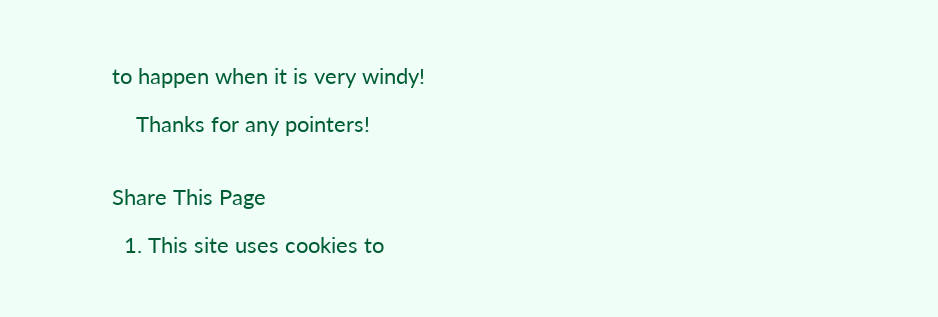to happen when it is very windy!

    Thanks for any pointers!


Share This Page

  1. This site uses cookies to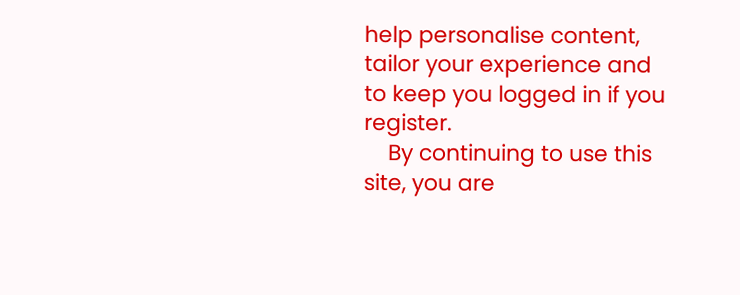help personalise content, tailor your experience and to keep you logged in if you register.
    By continuing to use this site, you are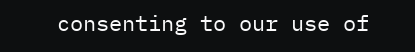consenting to our use of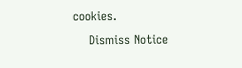cookies.
    Dismiss Notice